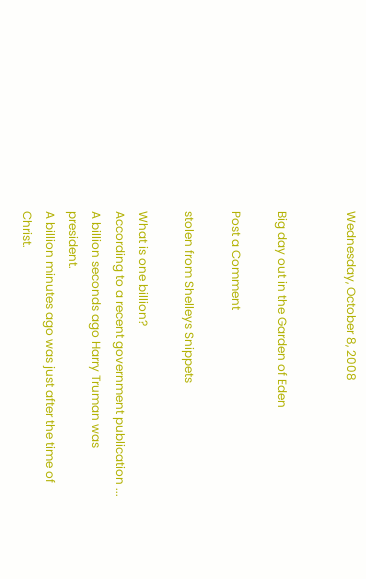Wednesday, October 8, 2008


Big day out in the Garden of Eden

Post a Comment

stolen from Shelleys Snippets

What is one billion?
According to a recent government publication ...
A billion seconds ago Harry Truman was president.
A billion minutes ago was just after the time of Christ.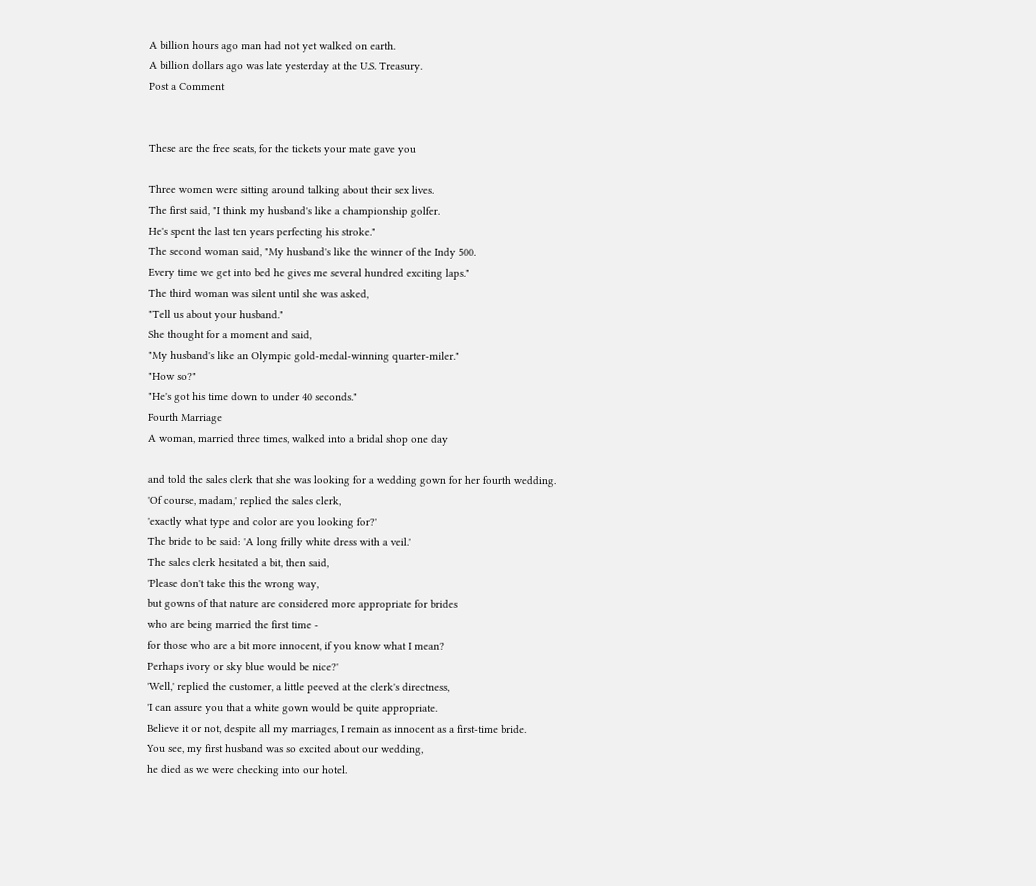A billion hours ago man had not yet walked on earth.
A billion dollars ago was late yesterday at the U.S. Treasury.
Post a Comment


These are the free seats, for the tickets your mate gave you

Three women were sitting around talking about their sex lives.
The first said, "I think my husband's like a championship golfer.
He's spent the last ten years perfecting his stroke."
The second woman said, "My husband's like the winner of the Indy 500.
Every time we get into bed he gives me several hundred exciting laps."
The third woman was silent until she was asked,
"Tell us about your husband."
She thought for a moment and said,
"My husband's like an Olympic gold-medal-winning quarter-miler."
"How so?"
"He's got his time down to under 40 seconds."
Fourth Marriage
A woman, married three times, walked into a bridal shop one day

and told the sales clerk that she was looking for a wedding gown for her fourth wedding.
'Of course, madam,' replied the sales clerk,
'exactly what type and color are you looking for?'
The bride to be said: 'A long frilly white dress with a veil.'
The sales clerk hesitated a bit, then said,
'Please don't take this the wrong way,
but gowns of that nature are considered more appropriate for brides
who are being married the first time -
for those who are a bit more innocent, if you know what I mean?
Perhaps ivory or sky blue would be nice?'
'Well,' replied the customer, a little peeved at the clerk's directness,
'I can assure you that a white gown would be quite appropriate.
Believe it or not, despite all my marriages, I remain as innocent as a first-time bride.
You see, my first husband was so excited about our wedding,
he died as we were checking into our hotel.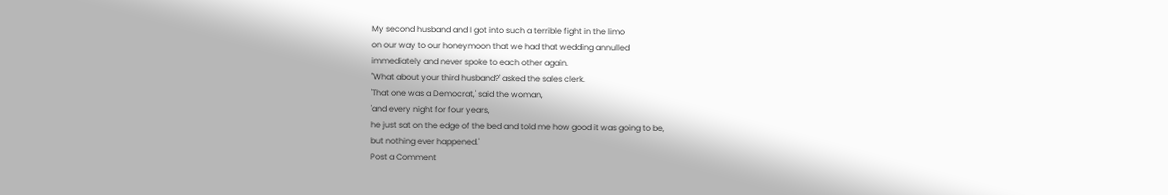My second husband and I got into such a terrible fight in the limo
on our way to our honeymoon that we had that wedding annulled
immediately and never spoke to each other again.
''What about your third husband?' asked the sales clerk.
'That one was a Democrat,' said the woman,
'and every night for four years,
he just sat on the edge of the bed and told me how good it was going to be,
but nothing ever happened.'
Post a Comment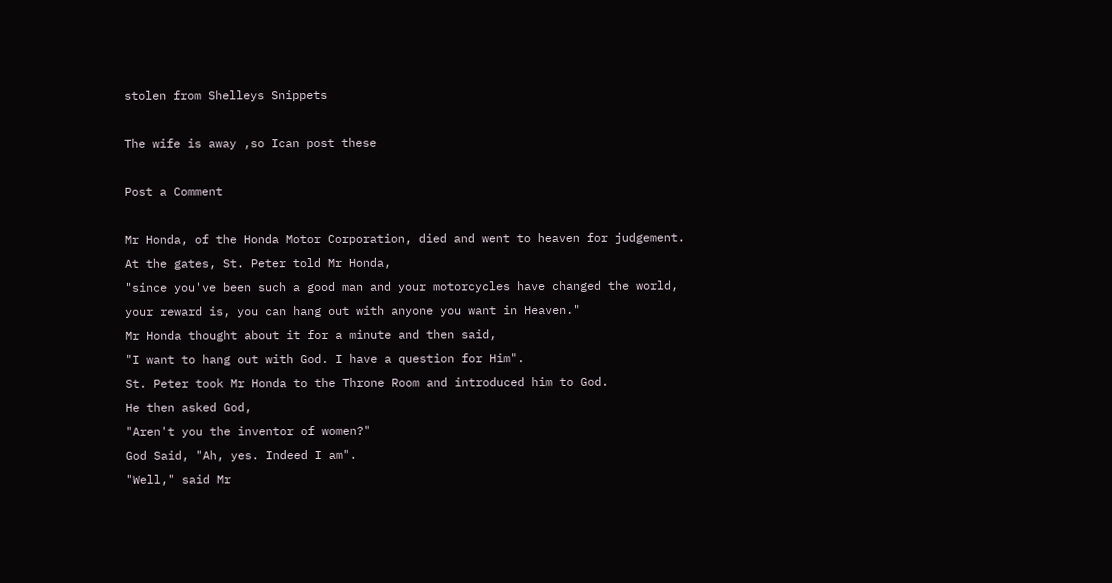stolen from Shelleys Snippets

The wife is away ,so Ican post these

Post a Comment

Mr Honda, of the Honda Motor Corporation, died and went to heaven for judgement.
At the gates, St. Peter told Mr Honda,
"since you've been such a good man and your motorcycles have changed the world,
your reward is, you can hang out with anyone you want in Heaven."
Mr Honda thought about it for a minute and then said,
"I want to hang out with God. I have a question for Him".
St. Peter took Mr Honda to the Throne Room and introduced him to God.
He then asked God,
"Aren't you the inventor of women?"
God Said, "Ah, yes. Indeed I am".
"Well," said Mr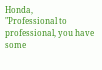Honda,
"Professional to professional, you have some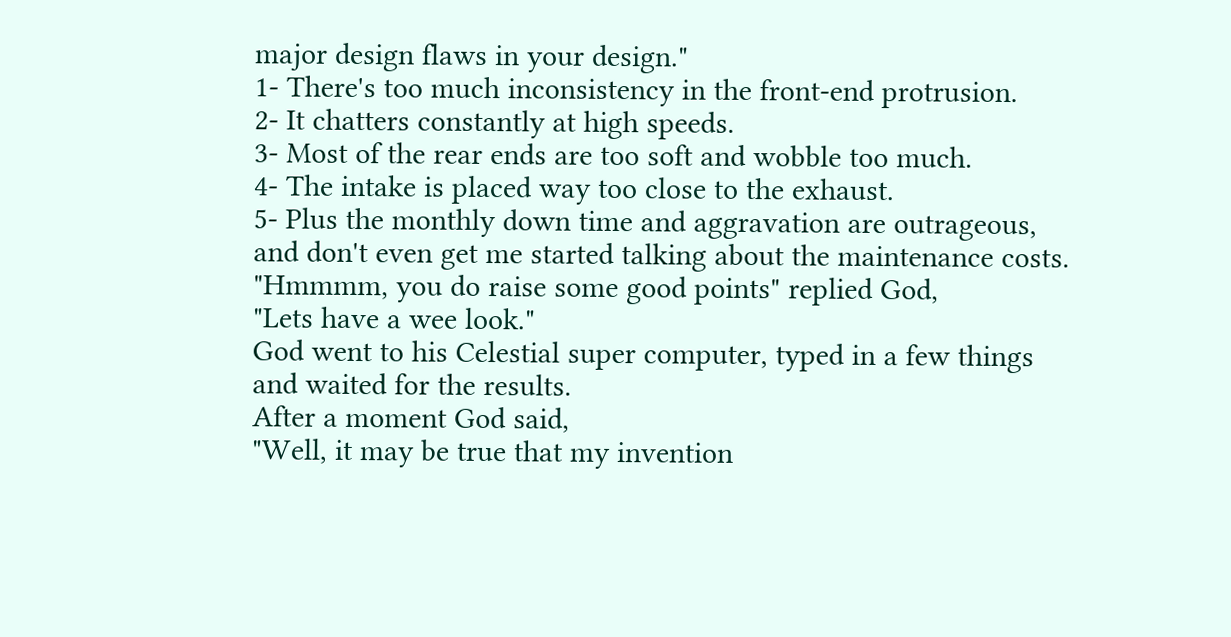major design flaws in your design."
1- There's too much inconsistency in the front-end protrusion.
2- It chatters constantly at high speeds.
3- Most of the rear ends are too soft and wobble too much.
4- The intake is placed way too close to the exhaust.
5- Plus the monthly down time and aggravation are outrageous,
and don't even get me started talking about the maintenance costs.
"Hmmmm, you do raise some good points" replied God,
"Lets have a wee look."
God went to his Celestial super computer, typed in a few things and waited for the results.
After a moment God said,
"Well, it may be true that my invention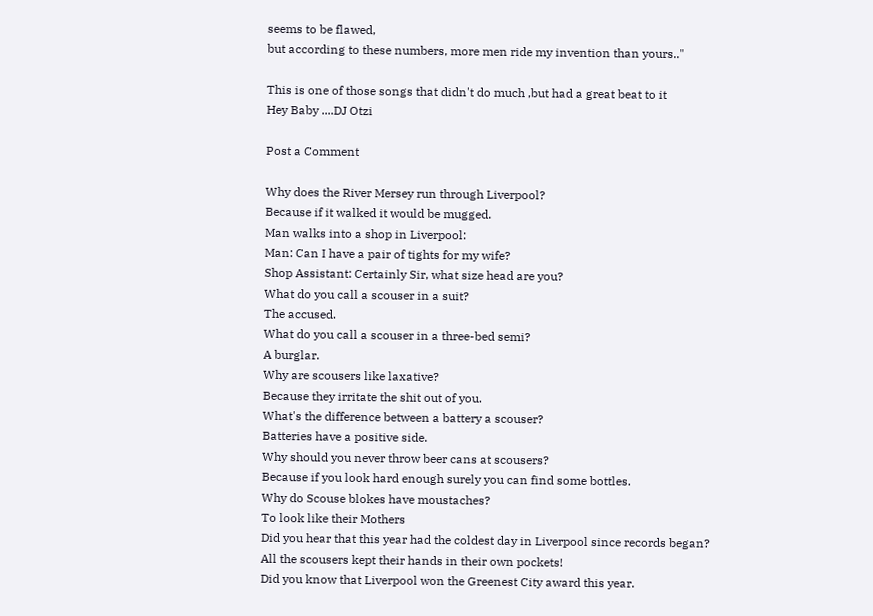seems to be flawed,
but according to these numbers, more men ride my invention than yours.."

This is one of those songs that didn't do much ,but had a great beat to it
Hey Baby ....DJ Otzi

Post a Comment

Why does the River Mersey run through Liverpool?
Because if it walked it would be mugged.
Man walks into a shop in Liverpool:
Man: Can I have a pair of tights for my wife?
Shop Assistant: Certainly Sir, what size head are you?
What do you call a scouser in a suit?
The accused.
What do you call a scouser in a three-bed semi?
A burglar.
Why are scousers like laxative?
Because they irritate the shit out of you.
What's the difference between a battery a scouser?
Batteries have a positive side.
Why should you never throw beer cans at scousers?
Because if you look hard enough surely you can find some bottles.
Why do Scouse blokes have moustaches?
To look like their Mothers
Did you hear that this year had the coldest day in Liverpool since records began?
All the scousers kept their hands in their own pockets!
Did you know that Liverpool won the Greenest City award this year.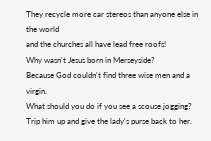They recycle more car stereos than anyone else in the world
and the churches all have lead free roofs!
Why wasn't Jesus born in Merseyside?
Because God couldn't find three wise men and a virgin.
What should you do if you see a scouse jogging?
Trip him up and give the lady's purse back to her.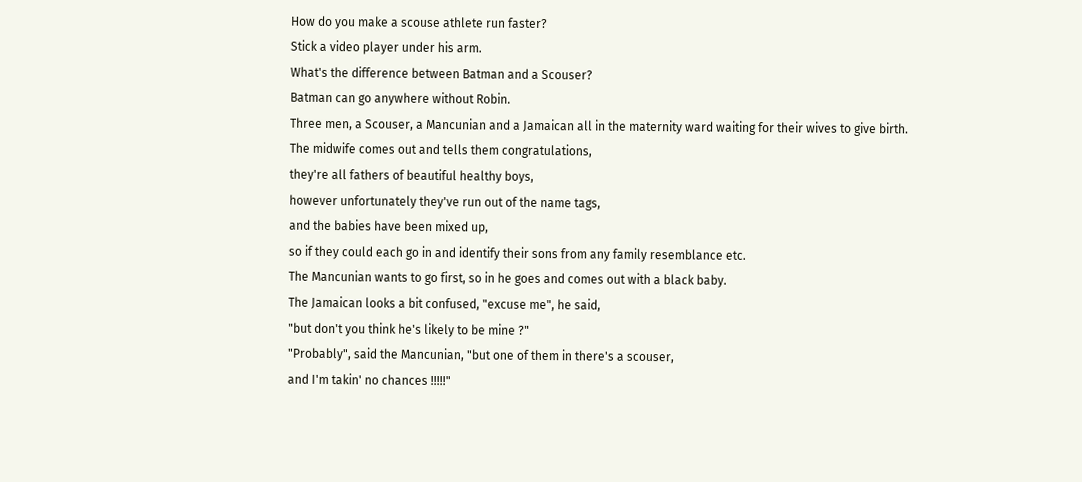How do you make a scouse athlete run faster?
Stick a video player under his arm.
What's the difference between Batman and a Scouser?
Batman can go anywhere without Robin.
Three men, a Scouser, a Mancunian and a Jamaican all in the maternity ward waiting for their wives to give birth.
The midwife comes out and tells them congratulations,
they're all fathers of beautiful healthy boys,
however unfortunately they've run out of the name tags,
and the babies have been mixed up,
so if they could each go in and identify their sons from any family resemblance etc.
The Mancunian wants to go first, so in he goes and comes out with a black baby.
The Jamaican looks a bit confused, "excuse me", he said,
"but don't you think he's likely to be mine ?"
"Probably", said the Mancunian, "but one of them in there's a scouser,
and I'm takin' no chances !!!!!"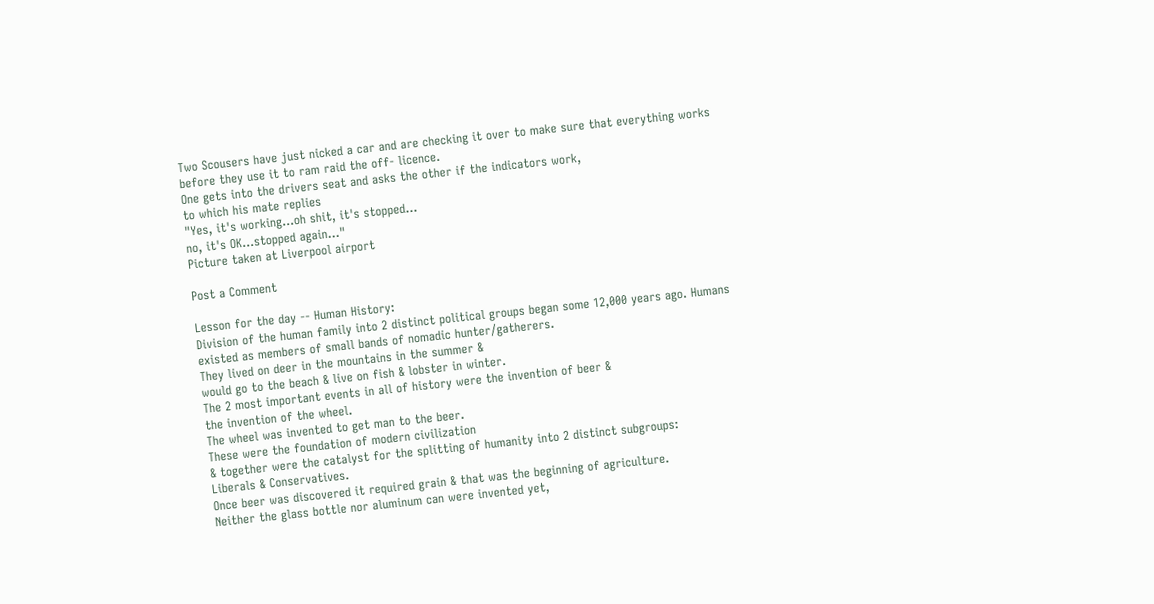Two Scousers have just nicked a car and are checking it over to make sure that everything works before they use it to ram raid the off- licence.
One gets into the drivers seat and asks the other if the indicators work,
to which his mate replies
"Yes, it's working...oh shit, it's stopped...
no, it's OK...stopped again..."
Picture taken at Liverpool airport

Post a Comment

Lesson for the day -- Human History:
Division of the human family into 2 distinct political groups began some 12,000 years ago. Humans existed as members of small bands of nomadic hunter/gatherers.
They lived on deer in the mountains in the summer &
would go to the beach & live on fish & lobster in winter.
The 2 most important events in all of history were the invention of beer &
the invention of the wheel.
The wheel was invented to get man to the beer.
These were the foundation of modern civilization
& together were the catalyst for the splitting of humanity into 2 distinct subgroups:
Liberals & Conservatives.
Once beer was discovered it required grain & that was the beginning of agriculture.
Neither the glass bottle nor aluminum can were invented yet,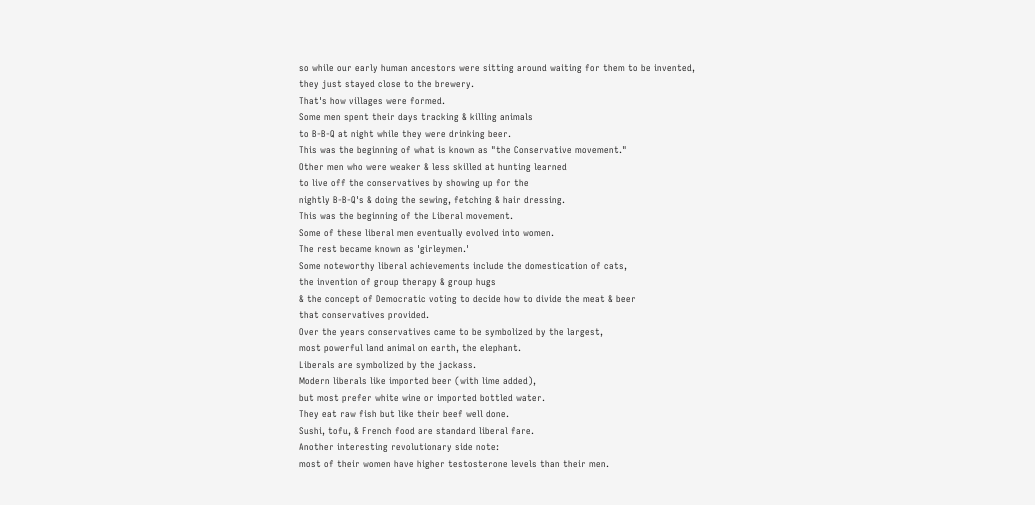so while our early human ancestors were sitting around waiting for them to be invented,
they just stayed close to the brewery.
That's how villages were formed.
Some men spent their days tracking & killing animals
to B-B-Q at night while they were drinking beer.
This was the beginning of what is known as "the Conservative movement."
Other men who were weaker & less skilled at hunting learned
to live off the conservatives by showing up for the
nightly B-B-Q's & doing the sewing, fetching & hair dressing.
This was the beginning of the Liberal movement.
Some of these liberal men eventually evolved into women.
The rest became known as 'girleymen.'
Some noteworthy liberal achievements include the domestication of cats,
the invention of group therapy & group hugs
& the concept of Democratic voting to decide how to divide the meat & beer
that conservatives provided.
Over the years conservatives came to be symbolized by the largest,
most powerful land animal on earth, the elephant.
Liberals are symbolized by the jackass.
Modern liberals like imported beer (with lime added),
but most prefer white wine or imported bottled water.
They eat raw fish but like their beef well done.
Sushi, tofu, & French food are standard liberal fare.
Another interesting revolutionary side note:
most of their women have higher testosterone levels than their men.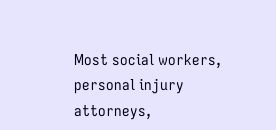Most social workers, personal injury attorneys,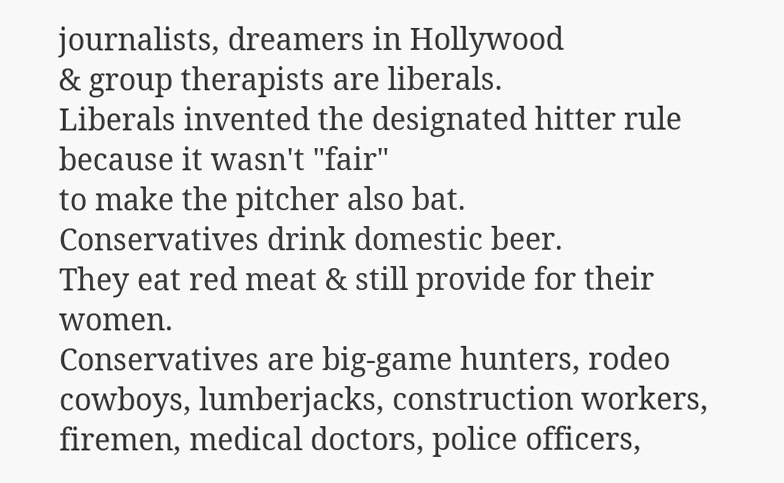journalists, dreamers in Hollywood
& group therapists are liberals.
Liberals invented the designated hitter rule because it wasn't "fair"
to make the pitcher also bat.
Conservatives drink domestic beer.
They eat red meat & still provide for their women.
Conservatives are big-game hunters, rodeo cowboys, lumberjacks, construction workers, firemen, medical doctors, police officers,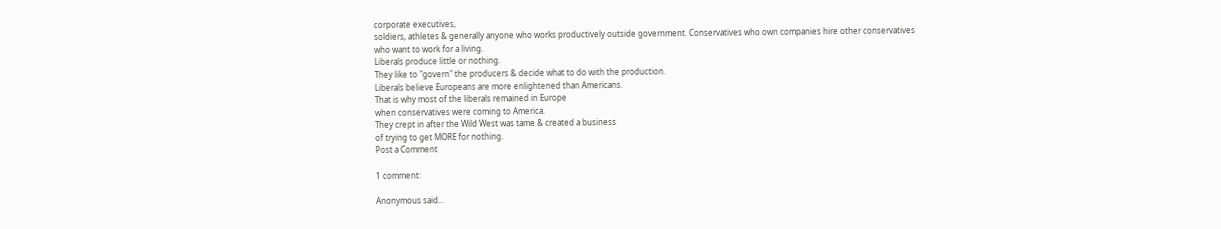corporate executives,
soldiers, athletes & generally anyone who works productively outside government. Conservatives who own companies hire other conservatives
who want to work for a living.
Liberals produce little or nothing.
They like to "govern" the producers & decide what to do with the production.
Liberals believe Europeans are more enlightened than Americans.
That is why most of the liberals remained in Europe
when conservatives were coming to America.
They crept in after the Wild West was tame & created a business
of trying to get MORE for nothing.
Post a Comment

1 comment:

Anonymous said...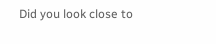Did you look close to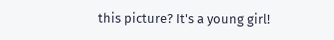this picture? It's a young girl!